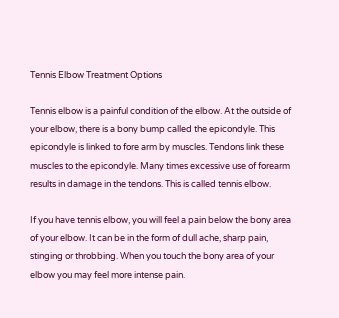Tennis Elbow Treatment Options

Tennis elbow is a painful condition of the elbow. At the outside of your elbow, there is a bony bump called the epicondyle. This epicondyle is linked to fore arm by muscles. Tendons link these muscles to the epicondyle. Many times excessive use of forearm results in damage in the tendons. This is called tennis elbow.

If you have tennis elbow, you will feel a pain below the bony area of your elbow. It can be in the form of dull ache, sharp pain, stinging or throbbing. When you touch the bony area of your elbow you may feel more intense pain.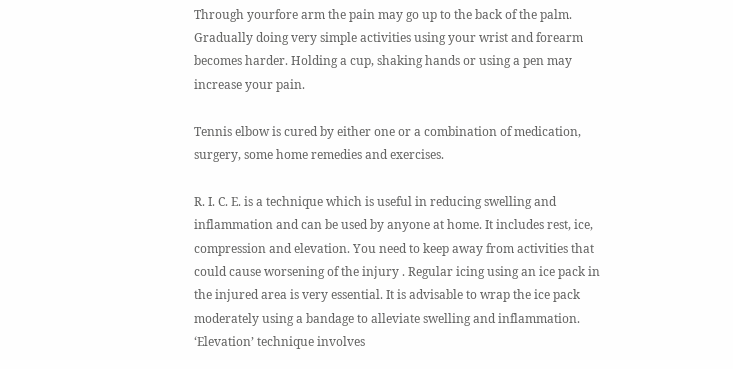Through yourfore arm the pain may go up to the back of the palm. Gradually doing very simple activities using your wrist and forearm becomes harder. Holding a cup, shaking hands or using a pen may increase your pain.

Tennis elbow is cured by either one or a combination of medication, surgery, some home remedies and exercises.

R. I. C. E. is a technique which is useful in reducing swelling and inflammation and can be used by anyone at home. It includes rest, ice, compression and elevation. You need to keep away from activities that could cause worsening of the injury . Regular icing using an ice pack in the injured area is very essential. It is advisable to wrap the ice pack moderately using a bandage to alleviate swelling and inflammation. ‘Elevation’ technique involves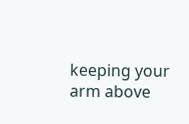keeping your arm above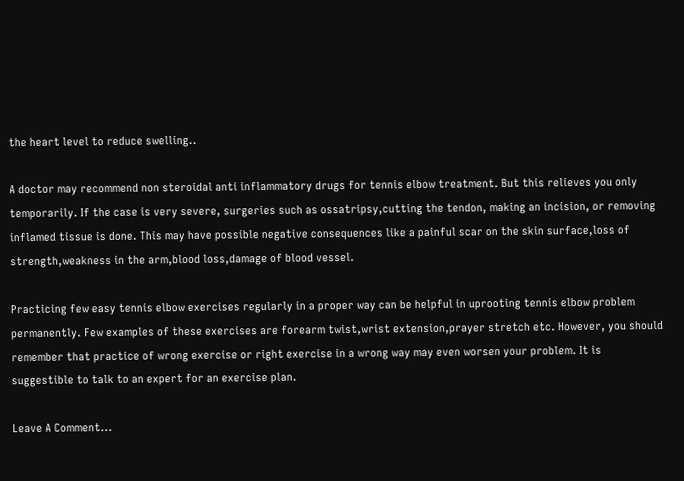the heart level to reduce swelling..

A doctor may recommend non steroidal anti inflammatory drugs for tennis elbow treatment. But this relieves you only temporarily. If the case is very severe, surgeries such as ossatripsy,cutting the tendon, making an incision, or removing inflamed tissue is done. This may have possible negative consequences like a painful scar on the skin surface,loss of strength,weakness in the arm,blood loss,damage of blood vessel.

Practicing few easy tennis elbow exercises regularly in a proper way can be helpful in uprooting tennis elbow problem permanently. Few examples of these exercises are forearm twist,wrist extension,prayer stretch etc. However, you should remember that practice of wrong exercise or right exercise in a wrong way may even worsen your problem. It is suggestible to talk to an expert for an exercise plan.

Leave A Comment...